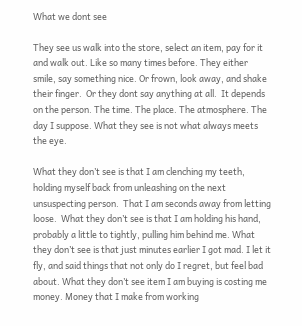What we dont see

They see us walk into the store, select an item, pay for it and walk out. Like so many times before. They either smile, say something nice. Or frown, look away, and shake their finger.  Or they dont say anything at all.  It depends on the person. The time. The place. The atmosphere. The day I suppose. What they see is not what always meets the eye.

What they don’t see is that I am clenching my teeth, holding myself back from unleashing on the next unsuspecting person.  That I am seconds away from letting loose.  What they don’t see is that I am holding his hand, probably a little to tightly, pulling him behind me. What they don’t see is that just minutes earlier I got mad. I let it fly, and said things that not only do I regret, but feel bad about. What they don’t see item I am buying is costing me money. Money that I make from working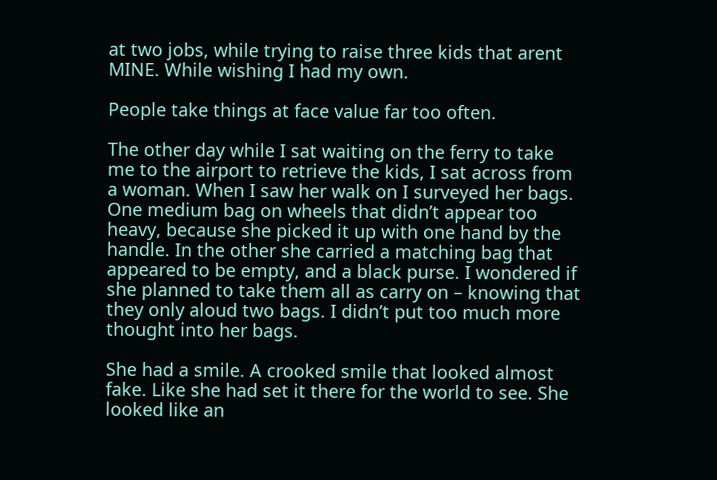at two jobs, while trying to raise three kids that arent MINE. While wishing I had my own.

People take things at face value far too often.

The other day while I sat waiting on the ferry to take me to the airport to retrieve the kids, I sat across from a woman. When I saw her walk on I surveyed her bags. One medium bag on wheels that didn’t appear too heavy, because she picked it up with one hand by the handle. In the other she carried a matching bag that appeared to be empty, and a black purse. I wondered if she planned to take them all as carry on – knowing that they only aloud two bags. I didn’t put too much more thought into her bags.

She had a smile. A crooked smile that looked almost fake. Like she had set it there for the world to see. She looked like an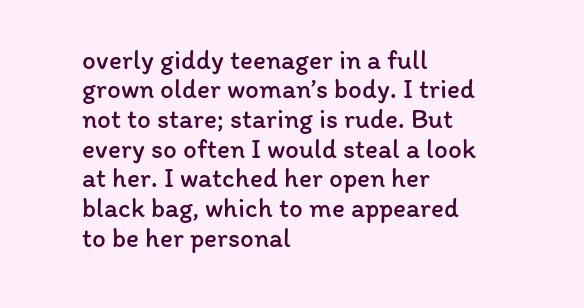overly giddy teenager in a full grown older woman’s body. I tried not to stare; staring is rude. But every so often I would steal a look at her. I watched her open her black bag, which to me appeared to be her personal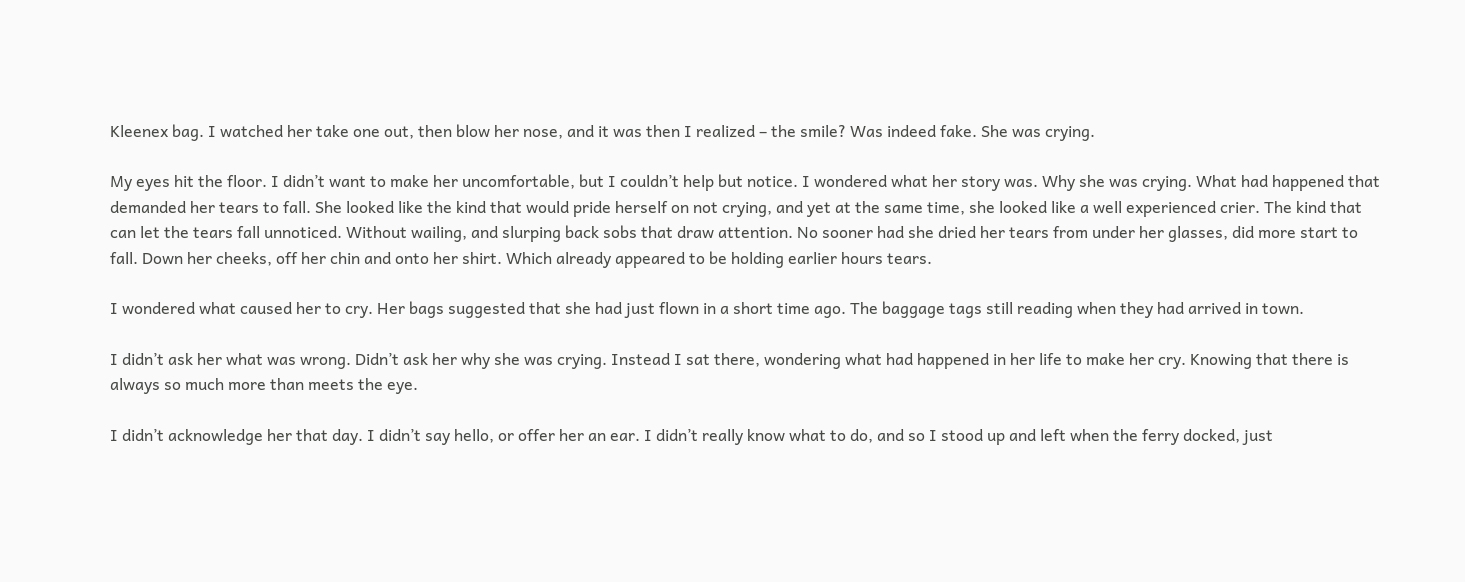Kleenex bag. I watched her take one out, then blow her nose, and it was then I realized – the smile? Was indeed fake. She was crying.

My eyes hit the floor. I didn’t want to make her uncomfortable, but I couldn’t help but notice. I wondered what her story was. Why she was crying. What had happened that demanded her tears to fall. She looked like the kind that would pride herself on not crying, and yet at the same time, she looked like a well experienced crier. The kind that can let the tears fall unnoticed. Without wailing, and slurping back sobs that draw attention. No sooner had she dried her tears from under her glasses, did more start to fall. Down her cheeks, off her chin and onto her shirt. Which already appeared to be holding earlier hours tears.

I wondered what caused her to cry. Her bags suggested that she had just flown in a short time ago. The baggage tags still reading when they had arrived in town.

I didn’t ask her what was wrong. Didn’t ask her why she was crying. Instead I sat there, wondering what had happened in her life to make her cry. Knowing that there is always so much more than meets the eye.

I didn’t acknowledge her that day. I didn’t say hello, or offer her an ear. I didn’t really know what to do, and so I stood up and left when the ferry docked, just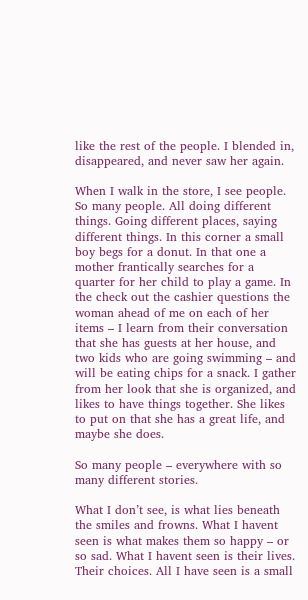like the rest of the people. I blended in, disappeared, and never saw her again.

When I walk in the store, I see people. So many people. All doing different things. Going different places, saying different things. In this corner a small boy begs for a donut. In that one a mother frantically searches for a quarter for her child to play a game. In the check out the cashier questions the woman ahead of me on each of her items – I learn from their conversation that she has guests at her house, and two kids who are going swimming – and will be eating chips for a snack. I gather from her look that she is organized, and likes to have things together. She likes to put on that she has a great life, and maybe she does.

So many people – everywhere with so many different stories.

What I don’t see, is what lies beneath the smiles and frowns. What I havent seen is what makes them so happy – or so sad. What I havent seen is their lives. Their choices. All I have seen is a small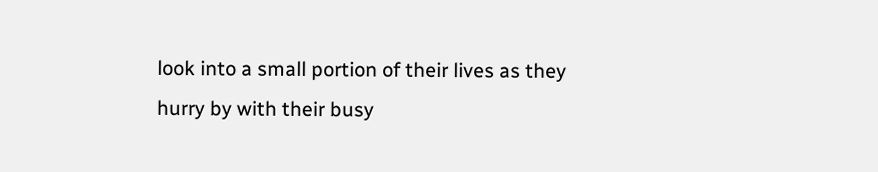look into a small portion of their lives as they hurry by with their busy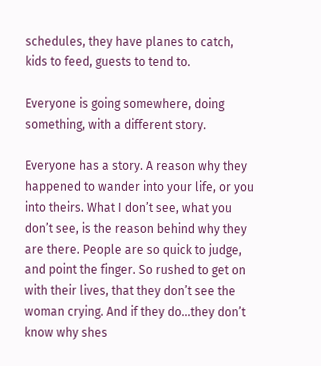schedules, they have planes to catch, kids to feed, guests to tend to.

Everyone is going somewhere, doing something, with a different story.

Everyone has a story. A reason why they happened to wander into your life, or you into theirs. What I don’t see, what you don’t see, is the reason behind why they are there. People are so quick to judge, and point the finger. So rushed to get on with their lives, that they don’t see the woman crying. And if they do…they don’t know why shes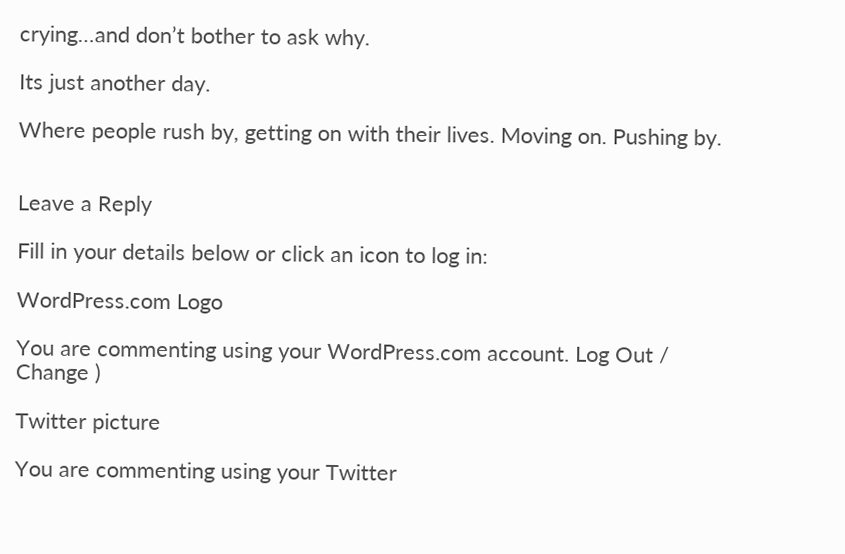crying…and don’t bother to ask why.

Its just another day.

Where people rush by, getting on with their lives. Moving on. Pushing by.


Leave a Reply

Fill in your details below or click an icon to log in:

WordPress.com Logo

You are commenting using your WordPress.com account. Log Out / Change )

Twitter picture

You are commenting using your Twitter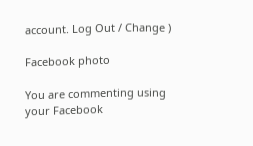account. Log Out / Change )

Facebook photo

You are commenting using your Facebook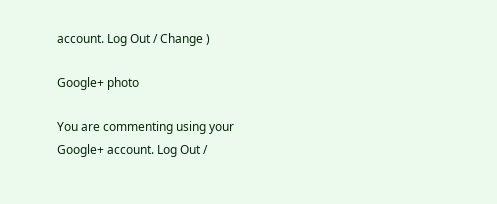account. Log Out / Change )

Google+ photo

You are commenting using your Google+ account. Log Out /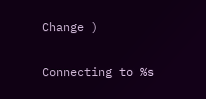Change )

Connecting to %s